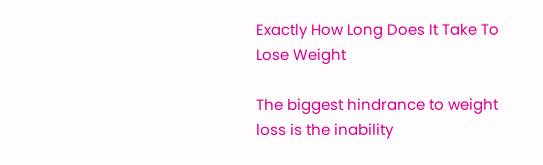Exactly How Long Does It Take To Lose Weight

The biggest hindrance to weight loss is the inability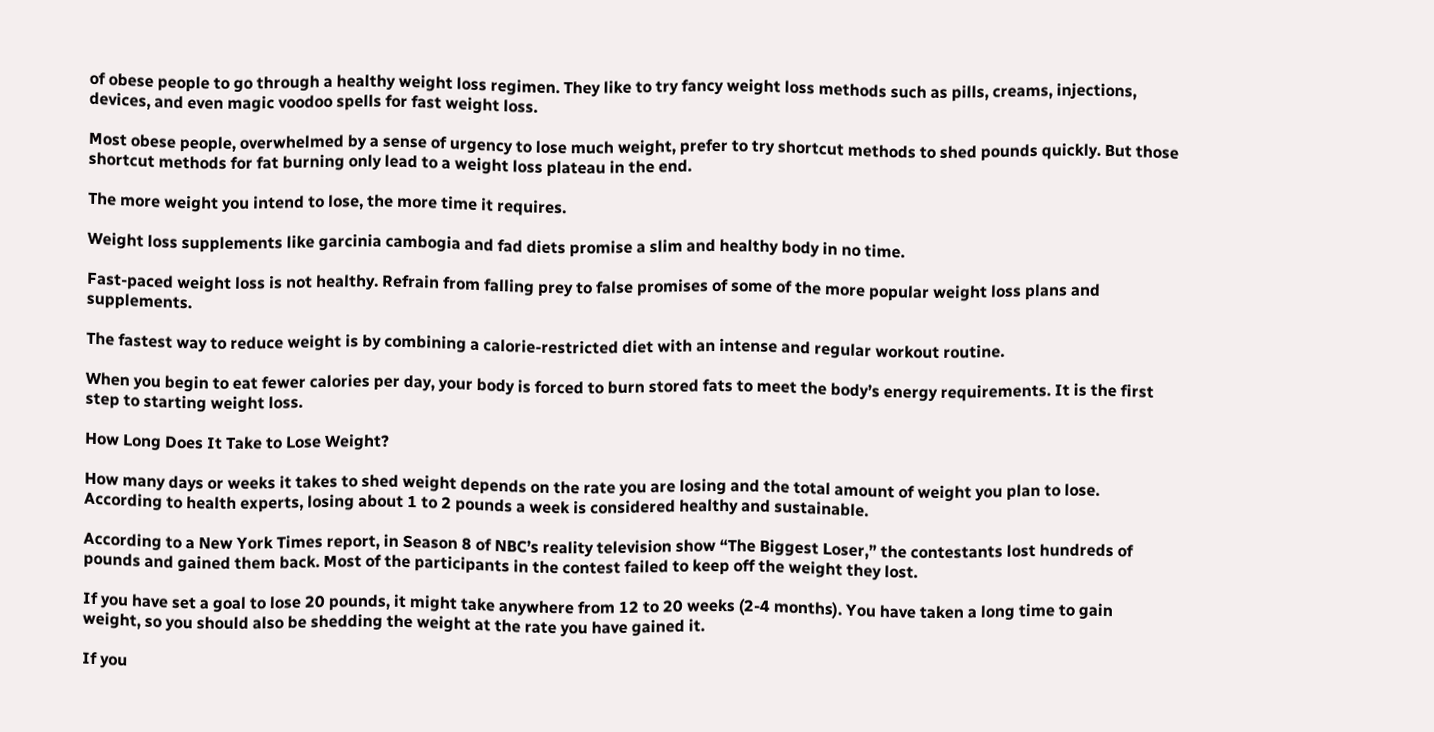of obese people to go through a healthy weight loss regimen. They like to try fancy weight loss methods such as pills, creams, injections, devices, and even magic voodoo spells for fast weight loss.

Most obese people, overwhelmed by a sense of urgency to lose much weight, prefer to try shortcut methods to shed pounds quickly. But those shortcut methods for fat burning only lead to a weight loss plateau in the end.

The more weight you intend to lose, the more time it requires.

Weight loss supplements like garcinia cambogia and fad diets promise a slim and healthy body in no time.

Fast-paced weight loss is not healthy. Refrain from falling prey to false promises of some of the more popular weight loss plans and supplements.

The fastest way to reduce weight is by combining a calorie-restricted diet with an intense and regular workout routine.

When you begin to eat fewer calories per day, your body is forced to burn stored fats to meet the body’s energy requirements. It is the first step to starting weight loss.

How Long Does It Take to Lose Weight?

How many days or weeks it takes to shed weight depends on the rate you are losing and the total amount of weight you plan to lose. According to health experts, losing about 1 to 2 pounds a week is considered healthy and sustainable.

According to a New York Times report, in Season 8 of NBC’s reality television show “The Biggest Loser,” the contestants lost hundreds of pounds and gained them back. Most of the participants in the contest failed to keep off the weight they lost.

If you have set a goal to lose 20 pounds, it might take anywhere from 12 to 20 weeks (2-4 months). You have taken a long time to gain weight, so you should also be shedding the weight at the rate you have gained it.

If you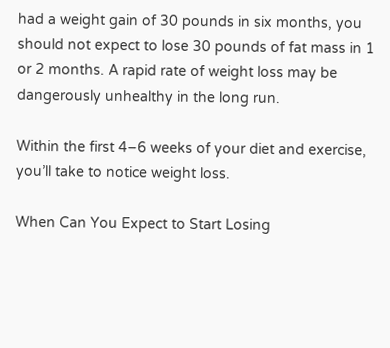had a weight gain of 30 pounds in six months, you should not expect to lose 30 pounds of fat mass in 1 or 2 months. A rapid rate of weight loss may be dangerously unhealthy in the long run.

Within the first 4–6 weeks of your diet and exercise, you’ll take to notice weight loss.

When Can You Expect to Start Losing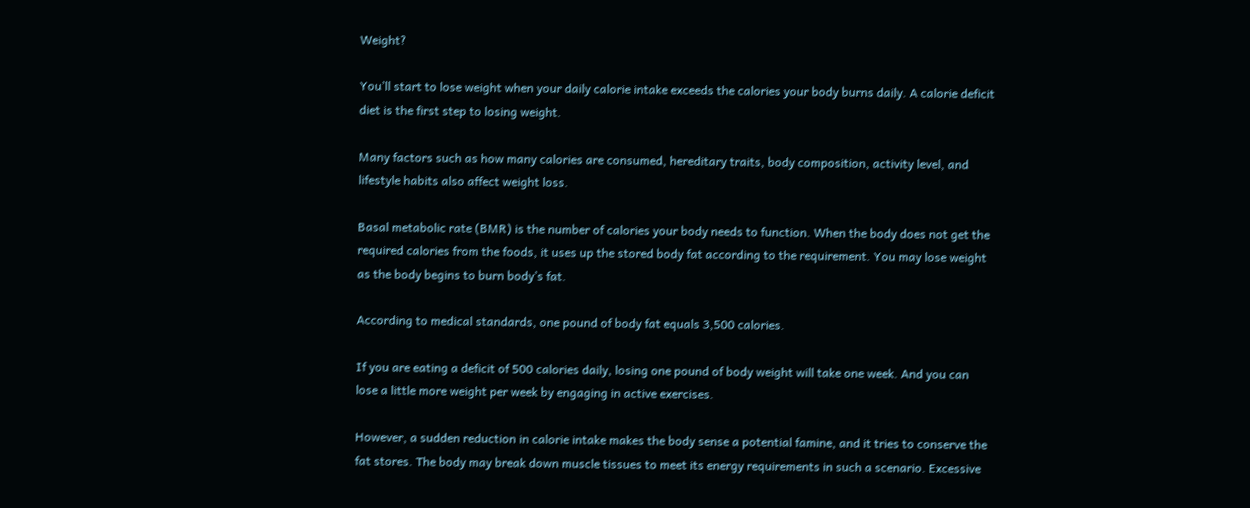Weight?

You’ll start to lose weight when your daily calorie intake exceeds the calories your body burns daily. A calorie deficit diet is the first step to losing weight.

Many factors such as how many calories are consumed, hereditary traits, body composition, activity level, and lifestyle habits also affect weight loss.

Basal metabolic rate (BMR) is the number of calories your body needs to function. When the body does not get the required calories from the foods, it uses up the stored body fat according to the requirement. You may lose weight as the body begins to burn body’s fat.

According to medical standards, one pound of body fat equals 3,500 calories.

If you are eating a deficit of 500 calories daily, losing one pound of body weight will take one week. And you can lose a little more weight per week by engaging in active exercises.

However, a sudden reduction in calorie intake makes the body sense a potential famine, and it tries to conserve the fat stores. The body may break down muscle tissues to meet its energy requirements in such a scenario. Excessive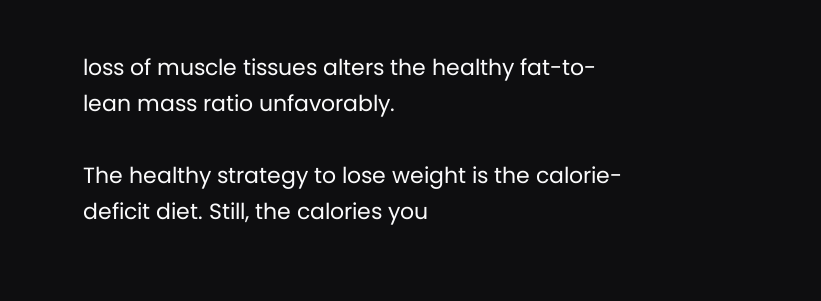loss of muscle tissues alters the healthy fat-to-lean mass ratio unfavorably.

The healthy strategy to lose weight is the calorie-deficit diet. Still, the calories you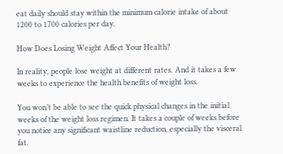eat daily should stay within the minimum calorie intake of about 1200 to 1700 calories per day.

How Does Losing Weight Affect Your Health?

In reality, people lose weight at different rates. And it takes a few weeks to experience the health benefits of weight loss.

You won’t be able to see the quick physical changes in the initial weeks of the weight loss regimen. It takes a couple of weeks before you notice any significant waistline reduction, especially the visceral fat.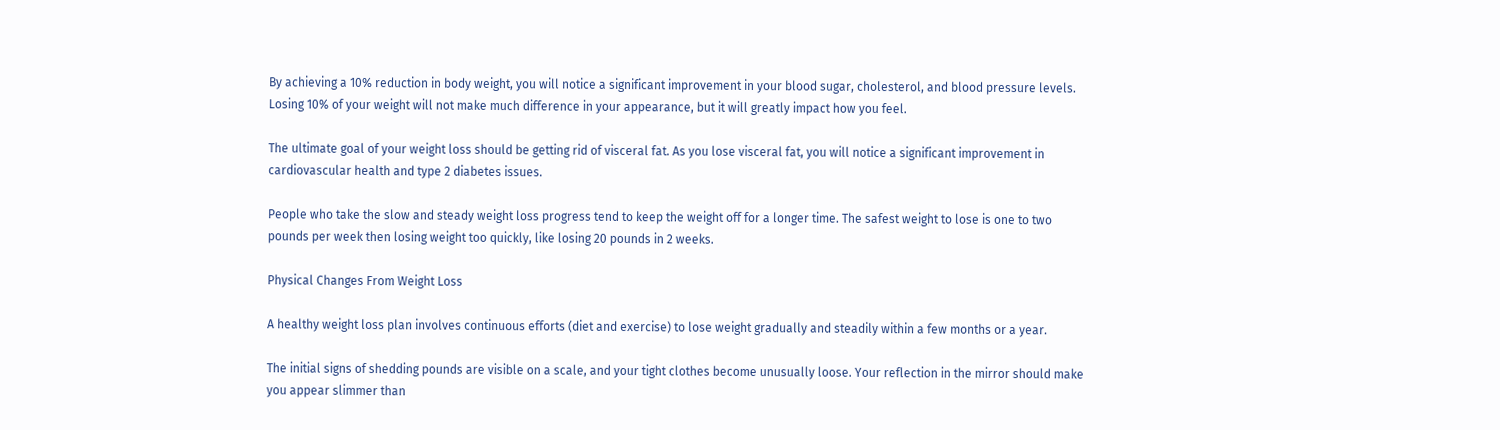By achieving a 10% reduction in body weight, you will notice a significant improvement in your blood sugar, cholesterol, and blood pressure levels. Losing 10% of your weight will not make much difference in your appearance, but it will greatly impact how you feel.

The ultimate goal of your weight loss should be getting rid of visceral fat. As you lose visceral fat, you will notice a significant improvement in cardiovascular health and type 2 diabetes issues.

People who take the slow and steady weight loss progress tend to keep the weight off for a longer time. The safest weight to lose is one to two pounds per week then losing weight too quickly, like losing 20 pounds in 2 weeks.

Physical Changes From Weight Loss

A healthy weight loss plan involves continuous efforts (diet and exercise) to lose weight gradually and steadily within a few months or a year.

The initial signs of shedding pounds are visible on a scale, and your tight clothes become unusually loose. Your reflection in the mirror should make you appear slimmer than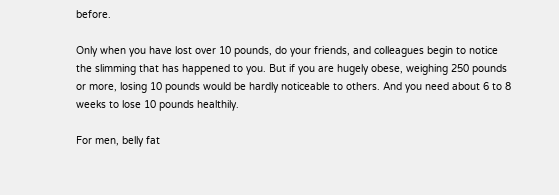before.

Only when you have lost over 10 pounds, do your friends, and colleagues begin to notice the slimming that has happened to you. But if you are hugely obese, weighing 250 pounds or more, losing 10 pounds would be hardly noticeable to others. And you need about 6 to 8 weeks to lose 10 pounds healthily.

For men, belly fat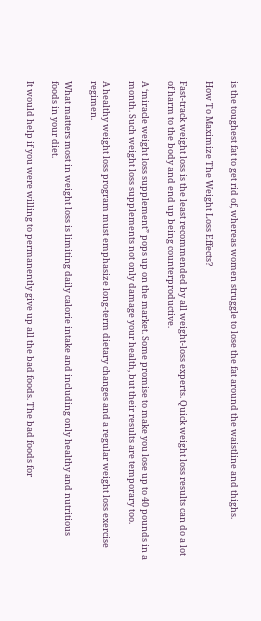is the toughest fat to get rid of, whereas women struggle to lose the fat around the waistline and thighs.

How To Maximize The Weight Loss Effects?

Fast-track weight loss is the least recommended by all weight-loss experts. Quick weight loss results can do a lot of harm to the body and end up being counterproductive.

A ‘miracle weight loss supplement” pops up on the market. Some promise to make you lose up to 40 pounds in a month. Such weight loss supplements not only damage your health, but their results are temporary too.

A healthy weight loss program must emphasize long-term dietary changes and a regular weight loss exercise regimen.

What matters most in weight loss is limiting daily calorie intake and including only healthy and nutritious foods in your diet.

It would help if you were willing to permanently give up all the bad foods. The bad foods for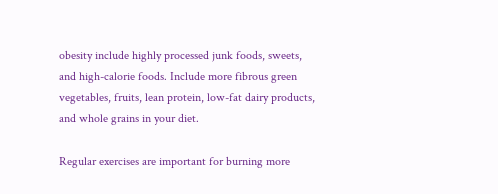obesity include highly processed junk foods, sweets, and high-calorie foods. Include more fibrous green vegetables, fruits, lean protein, low-fat dairy products, and whole grains in your diet.

Regular exercises are important for burning more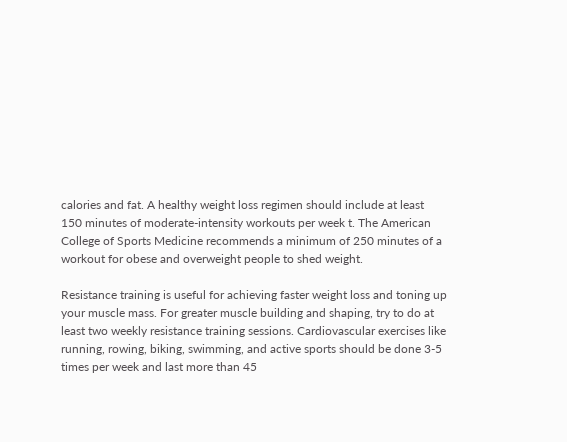calories and fat. A healthy weight loss regimen should include at least 150 minutes of moderate-intensity workouts per week t. The American College of Sports Medicine recommends a minimum of 250 minutes of a workout for obese and overweight people to shed weight.

Resistance training is useful for achieving faster weight loss and toning up your muscle mass. For greater muscle building and shaping, try to do at least two weekly resistance training sessions. Cardiovascular exercises like running, rowing, biking, swimming, and active sports should be done 3-5 times per week and last more than 45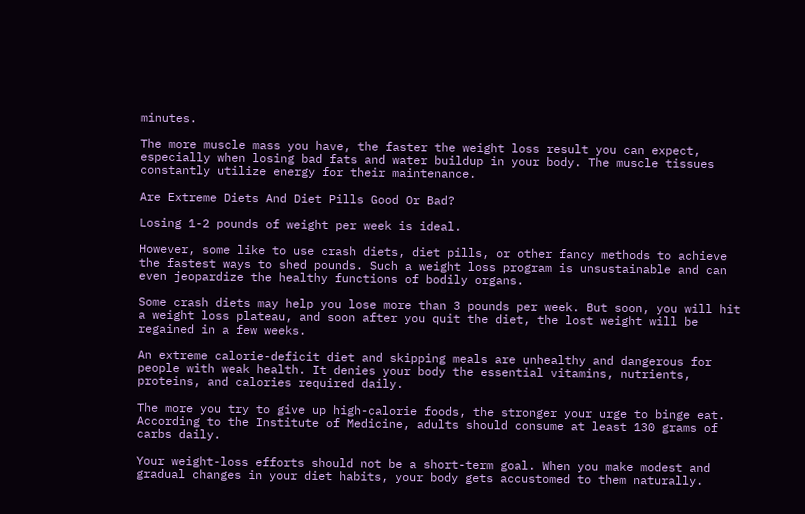minutes.

The more muscle mass you have, the faster the weight loss result you can expect, especially when losing bad fats and water buildup in your body. The muscle tissues constantly utilize energy for their maintenance.

Are Extreme Diets And Diet Pills Good Or Bad?

Losing 1-2 pounds of weight per week is ideal.

However, some like to use crash diets, diet pills, or other fancy methods to achieve the fastest ways to shed pounds. Such a weight loss program is unsustainable and can even jeopardize the healthy functions of bodily organs.

Some crash diets may help you lose more than 3 pounds per week. But soon, you will hit a weight loss plateau, and soon after you quit the diet, the lost weight will be regained in a few weeks.

An extreme calorie-deficit diet and skipping meals are unhealthy and dangerous for people with weak health. It denies your body the essential vitamins, nutrients, proteins, and calories required daily.

The more you try to give up high-calorie foods, the stronger your urge to binge eat. According to the Institute of Medicine, adults should consume at least 130 grams of carbs daily.

Your weight-loss efforts should not be a short-term goal. When you make modest and gradual changes in your diet habits, your body gets accustomed to them naturally.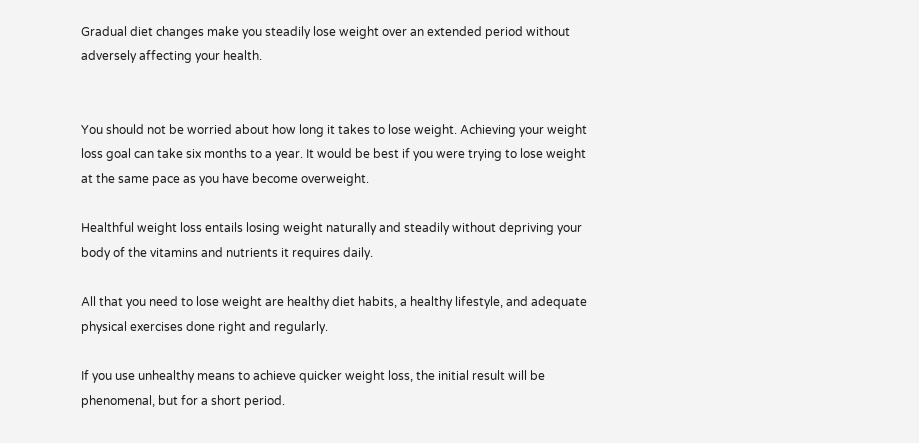Gradual diet changes make you steadily lose weight over an extended period without adversely affecting your health.


You should not be worried about how long it takes to lose weight. Achieving your weight loss goal can take six months to a year. It would be best if you were trying to lose weight at the same pace as you have become overweight.

Healthful weight loss entails losing weight naturally and steadily without depriving your body of the vitamins and nutrients it requires daily.

All that you need to lose weight are healthy diet habits, a healthy lifestyle, and adequate physical exercises done right and regularly.

If you use unhealthy means to achieve quicker weight loss, the initial result will be phenomenal, but for a short period.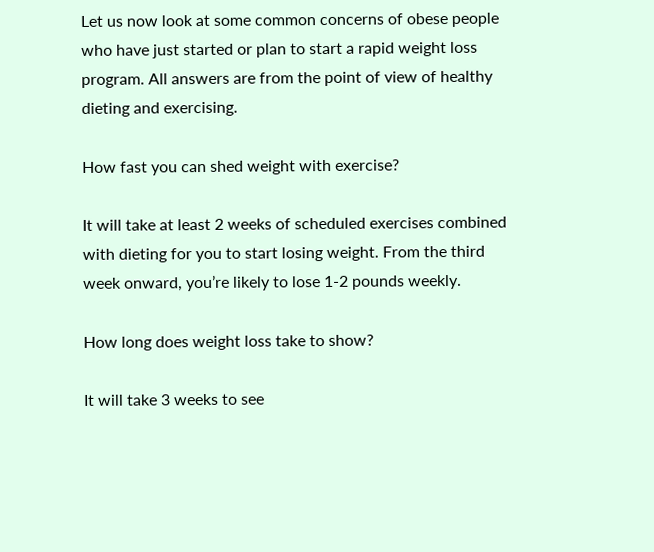Let us now look at some common concerns of obese people who have just started or plan to start a rapid weight loss program. All answers are from the point of view of healthy dieting and exercising.

How fast you can shed weight with exercise?

It will take at least 2 weeks of scheduled exercises combined with dieting for you to start losing weight. From the third week onward, you’re likely to lose 1-2 pounds weekly.

How long does weight loss take to show?

It will take 3 weeks to see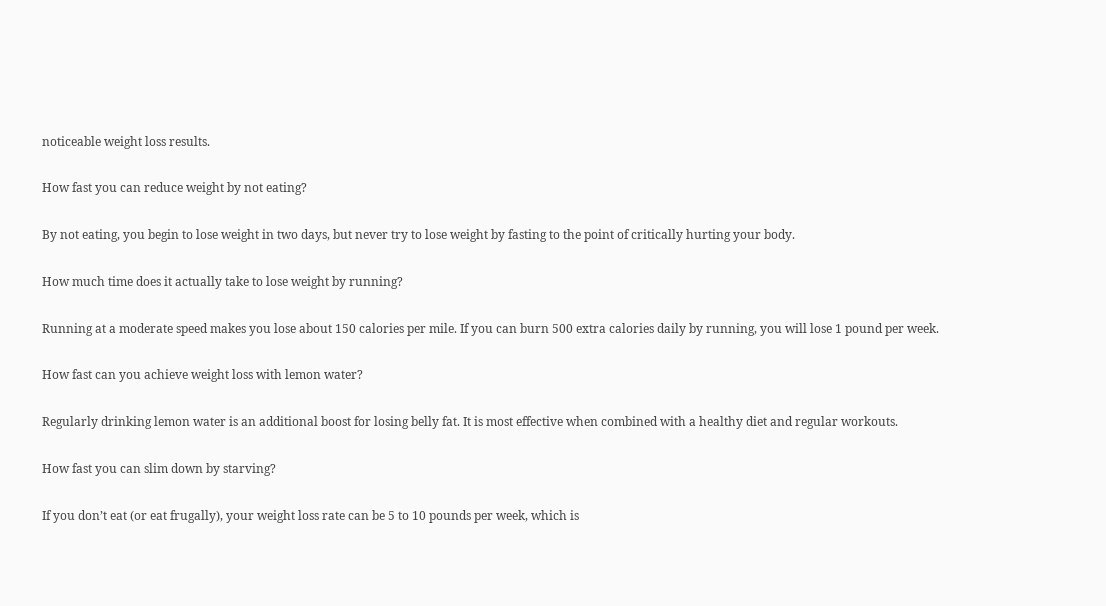noticeable weight loss results.

How fast you can reduce weight by not eating?

By not eating, you begin to lose weight in two days, but never try to lose weight by fasting to the point of critically hurting your body.

How much time does it actually take to lose weight by running?

Running at a moderate speed makes you lose about 150 calories per mile. If you can burn 500 extra calories daily by running, you will lose 1 pound per week.

How fast can you achieve weight loss with lemon water?

Regularly drinking lemon water is an additional boost for losing belly fat. It is most effective when combined with a healthy diet and regular workouts.

How fast you can slim down by starving?

If you don’t eat (or eat frugally), your weight loss rate can be 5 to 10 pounds per week, which is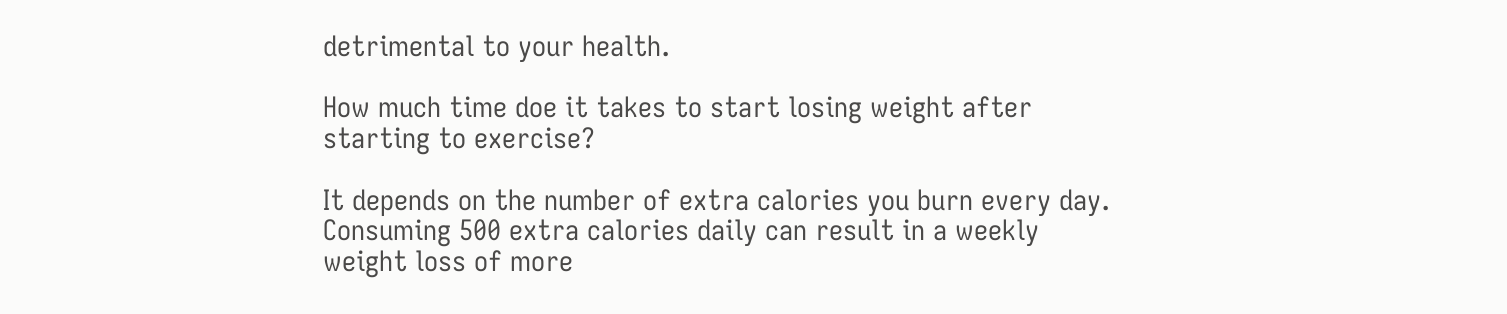detrimental to your health.

How much time doe it takes to start losing weight after starting to exercise?

It depends on the number of extra calories you burn every day. Consuming 500 extra calories daily can result in a weekly weight loss of more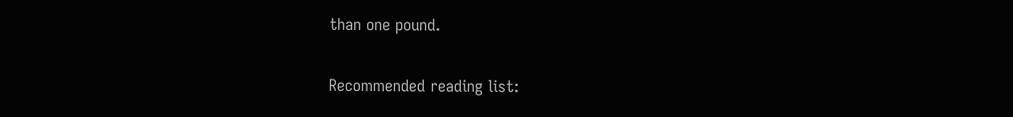than one pound.

Recommended reading list: